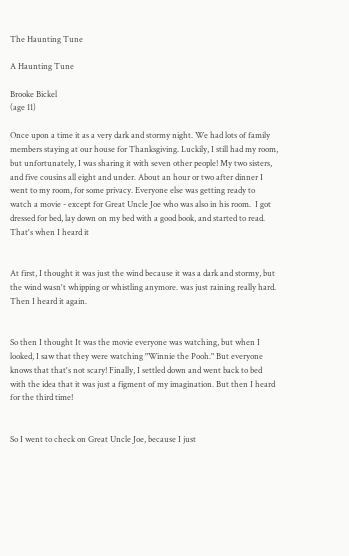The Haunting Tune

A Haunting Tune

Brooke Bickel
(age 11)

Once upon a time it as a very dark and stormy night. We had lots of family members staying at our house for Thanksgiving. Luckily, I still had my room, but unfortunately, I was sharing it with seven other people! My two sisters, and five cousins all eight and under. About an hour or two after dinner I went to my room, for some privacy. Everyone else was getting ready to watch a movie - except for Great Uncle Joe who was also in his room.  I got dressed for bed, lay down on my bed with a good book, and started to read. That's when I heard it


At first, I thought it was just the wind because it was a dark and stormy, but the wind wasn't whipping or whistling anymore. was just raining really hard. Then I heard it again.


So then I thought It was the movie everyone was watching, but when I looked, I saw that they were watching "Winnie the Pooh." But everyone knows that that's not scary! Finally, I settled down and went back to bed with the idea that it was just a figment of my imagination. But then I heard for the third time!


So I went to check on Great Uncle Joe, because I just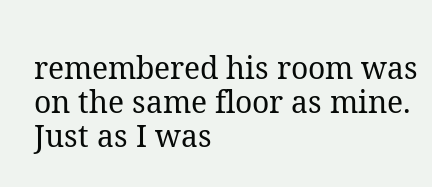remembered his room was on the same floor as mine. Just as I was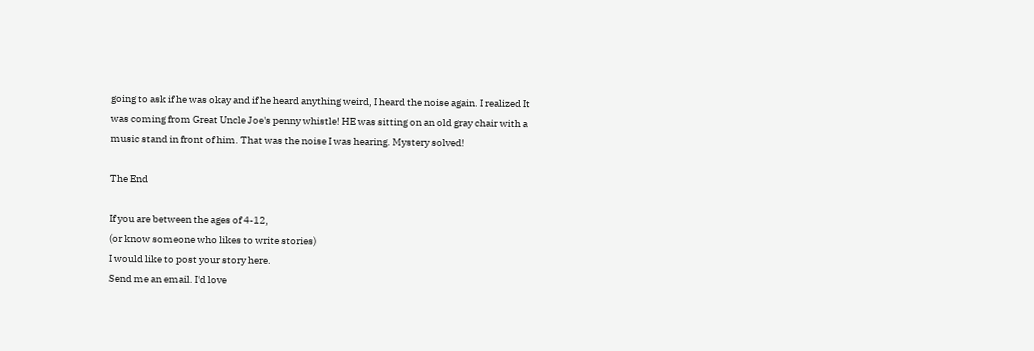going to ask if he was okay and if he heard anything weird, I heard the noise again. I realized It was coming from Great Uncle Joe's penny whistle! HE was sitting on an old gray chair with a music stand in front of him. That was the noise I was hearing. Mystery solved!

The End

If you are between the ages of 4-12,
(or know someone who likes to write stories)
I would like to post your story here.
Send me an email. I'd love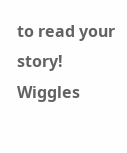to read your story!
Wiggles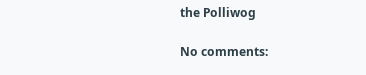the Polliwog

No comments: